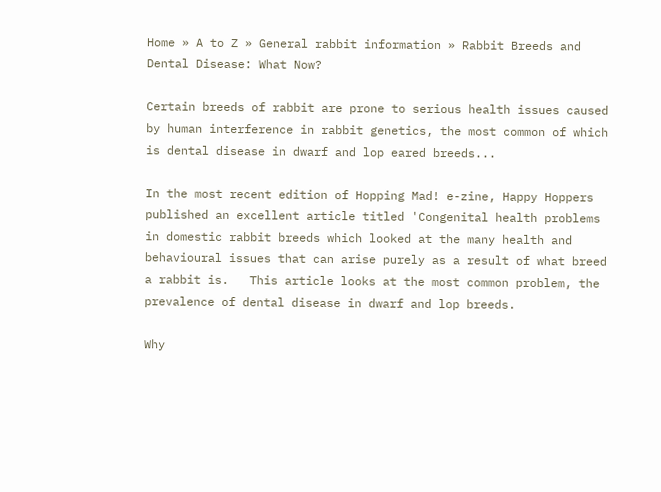Home » A to Z » General rabbit information » Rabbit Breeds and Dental Disease: What Now?

Certain breeds of rabbit are prone to serious health issues caused by human interference in rabbit genetics, the most common of which is dental disease in dwarf and lop eared breeds...

In the most recent edition of Hopping Mad! e-zine, Happy Hoppers published an excellent article titled 'Congenital health problems in domestic rabbit breeds which looked at the many health and behavioural issues that can arise purely as a result of what breed a rabbit is.   This article looks at the most common problem, the prevalence of dental disease in dwarf and lop breeds.

Why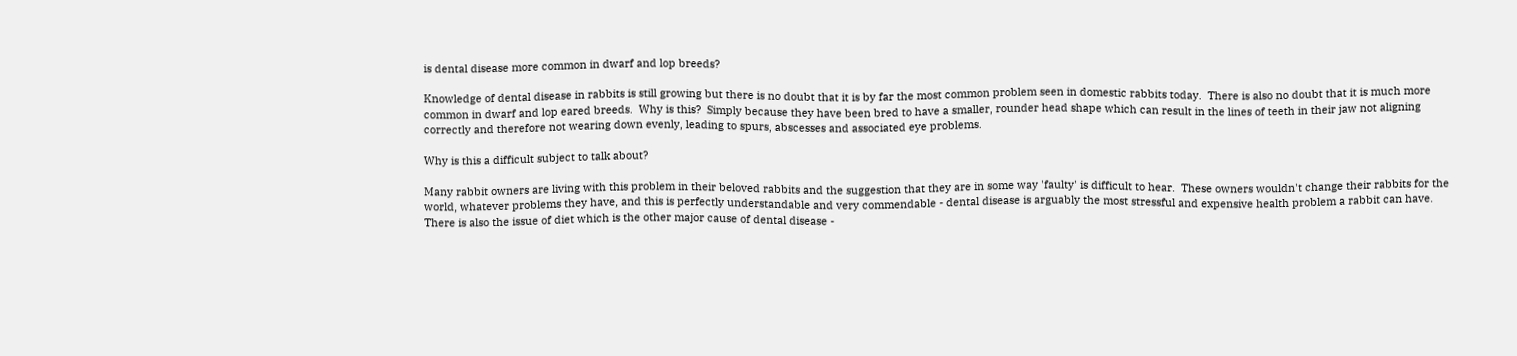is dental disease more common in dwarf and lop breeds?

Knowledge of dental disease in rabbits is still growing but there is no doubt that it is by far the most common problem seen in domestic rabbits today.  There is also no doubt that it is much more common in dwarf and lop eared breeds.  Why is this?  Simply because they have been bred to have a smaller, rounder head shape which can result in the lines of teeth in their jaw not aligning correctly and therefore not wearing down evenly, leading to spurs, abscesses and associated eye problems.

Why is this a difficult subject to talk about?

Many rabbit owners are living with this problem in their beloved rabbits and the suggestion that they are in some way 'faulty' is difficult to hear.  These owners wouldn't change their rabbits for the world, whatever problems they have, and this is perfectly understandable and very commendable - dental disease is arguably the most stressful and expensive health problem a rabbit can have.  There is also the issue of diet which is the other major cause of dental disease -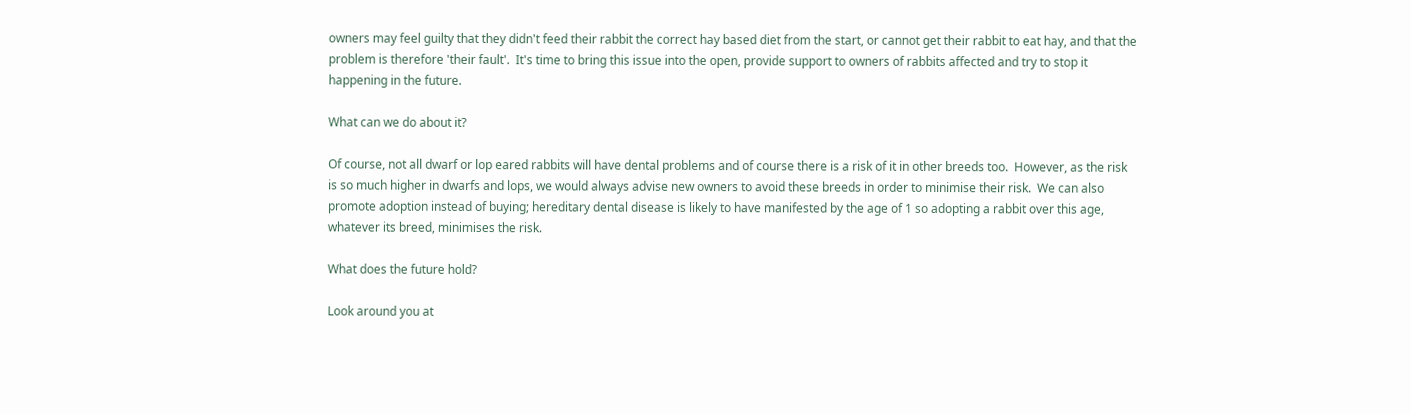owners may feel guilty that they didn't feed their rabbit the correct hay based diet from the start, or cannot get their rabbit to eat hay, and that the problem is therefore 'their fault'.  It's time to bring this issue into the open, provide support to owners of rabbits affected and try to stop it happening in the future.

What can we do about it?

Of course, not all dwarf or lop eared rabbits will have dental problems and of course there is a risk of it in other breeds too.  However, as the risk is so much higher in dwarfs and lops, we would always advise new owners to avoid these breeds in order to minimise their risk.  We can also promote adoption instead of buying; hereditary dental disease is likely to have manifested by the age of 1 so adopting a rabbit over this age, whatever its breed, minimises the risk.

What does the future hold?

Look around you at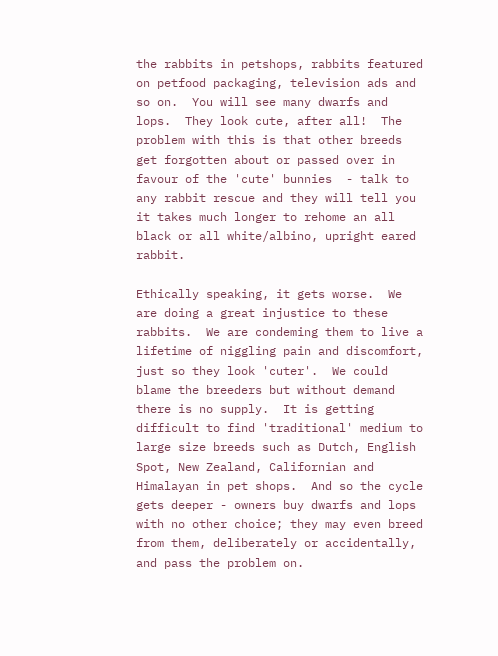the rabbits in petshops, rabbits featured on petfood packaging, television ads and so on.  You will see many dwarfs and lops.  They look cute, after all!  The problem with this is that other breeds get forgotten about or passed over in favour of the 'cute' bunnies  - talk to any rabbit rescue and they will tell you it takes much longer to rehome an all black or all white/albino, upright eared rabbit.

Ethically speaking, it gets worse.  We are doing a great injustice to these rabbits.  We are condeming them to live a lifetime of niggling pain and discomfort, just so they look 'cuter'.  We could blame the breeders but without demand there is no supply.  It is getting difficult to find 'traditional' medium to large size breeds such as Dutch, English Spot, New Zealand, Californian and Himalayan in pet shops.  And so the cycle gets deeper - owners buy dwarfs and lops with no other choice; they may even breed from them, deliberately or accidentally, and pass the problem on.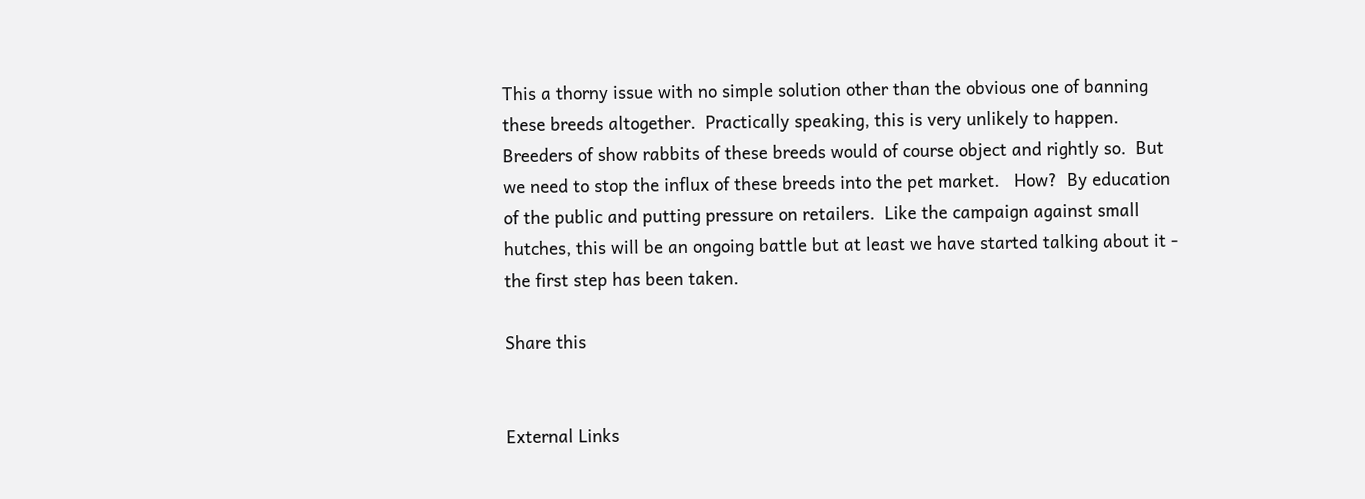This a thorny issue with no simple solution other than the obvious one of banning these breeds altogether.  Practically speaking, this is very unlikely to happen.  Breeders of show rabbits of these breeds would of course object and rightly so.  But we need to stop the influx of these breeds into the pet market.   How?  By education of the public and putting pressure on retailers.  Like the campaign against small hutches, this will be an ongoing battle but at least we have started talking about it - the first step has been taken.

Share this


External Links